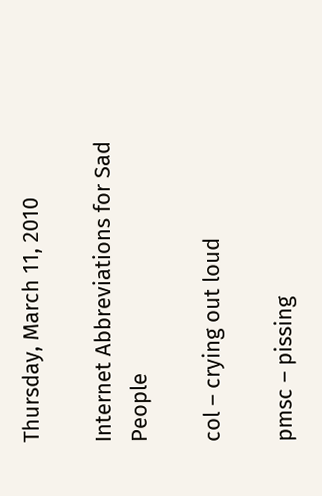Thursday, March 11, 2010

Internet Abbreviations for Sad People

col – crying out loud

pmsc – pissing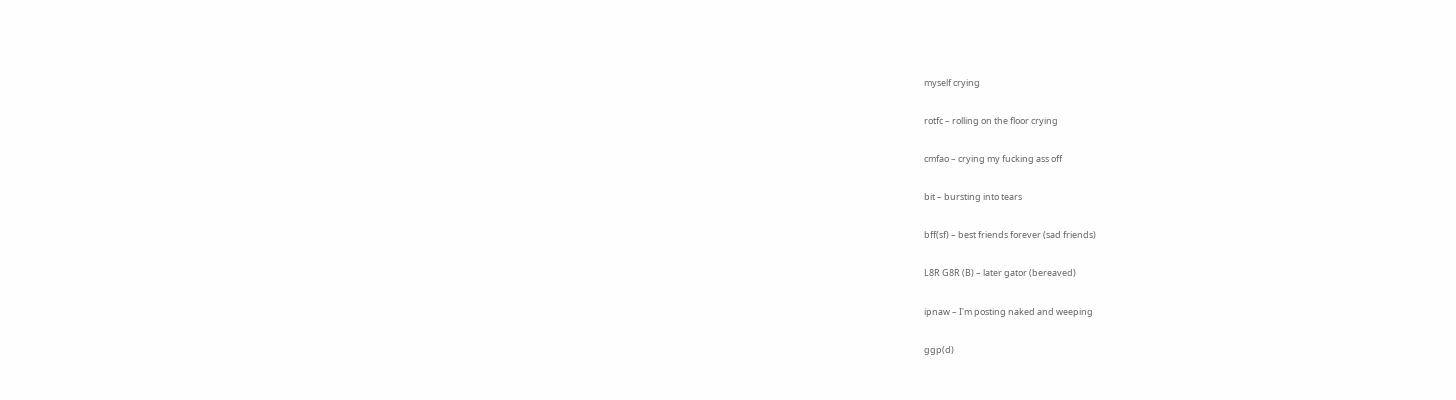myself crying

rotfc – rolling on the floor crying

cmfao – crying my fucking ass off

bit – bursting into tears

bff(sf) – best friends forever (sad friends)

L8R G8R (B) – later gator (bereaved)

ipnaw – I'm posting naked and weeping

ggp(d)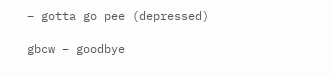– gotta go pee (depressed)

gbcw – goodbye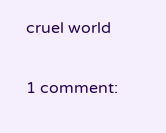cruel world

1 comment: